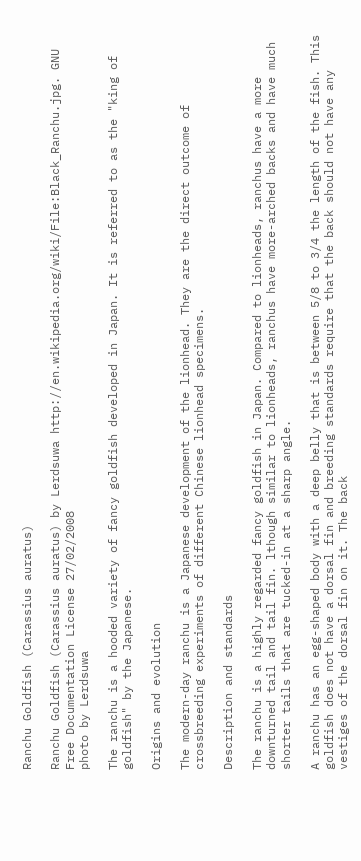Ranchu Goldfish (Carassius auratus)

Ranchu Goldfish (Carassius auratus) by Lerdsuwa http://en.wikipedia.org/wiki/File:Black_Ranchu.jpg. GNU Free Documentation License 27/02/2008
photo by Lerdsuwa

The ranchu is a hooded variety of fancy goldfish developed in Japan. It is referred to as the "king of goldfish" by the Japanese.

Origins and evolution

The modern-day ranchu is a Japanese development of the lionhead. They are the direct outcome of crossbreeding experiments of different Chinese lionhead specimens.

Description and standards

The ranchu is a highly regarded fancy goldfish in Japan. Compared to lionheads, ranchus have a more downturned tail and tail fin. lthough similar to lionheads, ranchus have more-arched backs and have much shorter tails that are tucked-in at a sharp angle.

A ranchu has an egg-shaped body with a deep belly that is between 5/8 to 3/4 the length of the fish. This goldfish does not have a dorsal fin and breeding standards require that the back should not have any vestiges of the dorsal fin on it. The back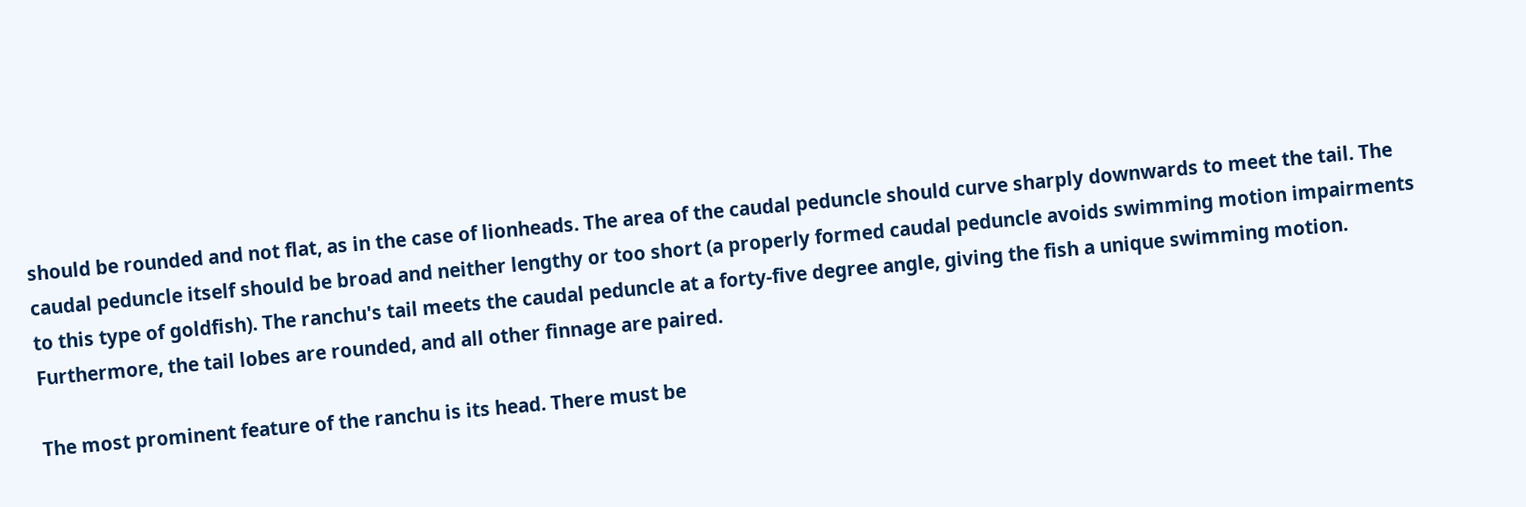should be rounded and not flat, as in the case of lionheads. The area of the caudal peduncle should curve sharply downwards to meet the tail. The caudal peduncle itself should be broad and neither lengthy or too short (a properly formed caudal peduncle avoids swimming motion impairments to this type of goldfish). The ranchu's tail meets the caudal peduncle at a forty-five degree angle, giving the fish a unique swimming motion. Furthermore, the tail lobes are rounded, and all other finnage are paired.

The most prominent feature of the ranchu is its head. There must be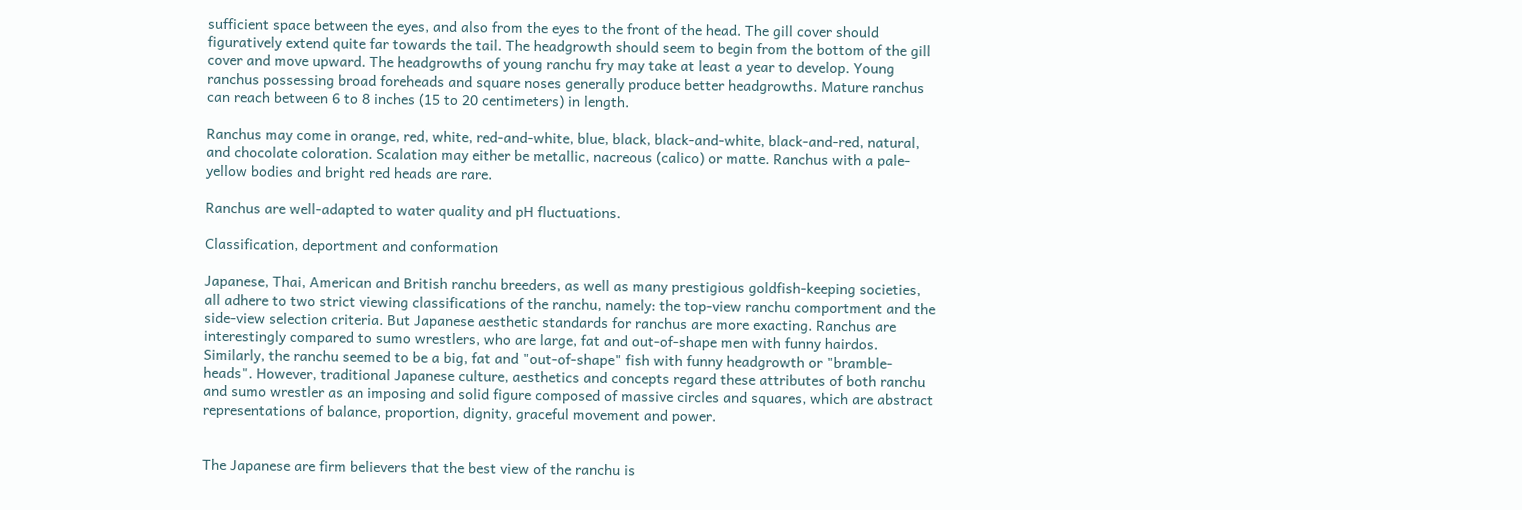sufficient space between the eyes, and also from the eyes to the front of the head. The gill cover should figuratively extend quite far towards the tail. The headgrowth should seem to begin from the bottom of the gill cover and move upward. The headgrowths of young ranchu fry may take at least a year to develop. Young ranchus possessing broad foreheads and square noses generally produce better headgrowths. Mature ranchus can reach between 6 to 8 inches (15 to 20 centimeters) in length.

Ranchus may come in orange, red, white, red-and-white, blue, black, black-and-white, black-and-red, natural, and chocolate coloration. Scalation may either be metallic, nacreous (calico) or matte. Ranchus with a pale-yellow bodies and bright red heads are rare.

Ranchus are well-adapted to water quality and pH fluctuations.

Classification, deportment and conformation

Japanese, Thai, American and British ranchu breeders, as well as many prestigious goldfish-keeping societies, all adhere to two strict viewing classifications of the ranchu, namely: the top-view ranchu comportment and the side-view selection criteria. But Japanese aesthetic standards for ranchus are more exacting. Ranchus are interestingly compared to sumo wrestlers, who are large, fat and out-of-shape men with funny hairdos. Similarly, the ranchu seemed to be a big, fat and "out-of-shape" fish with funny headgrowth or "bramble-heads". However, traditional Japanese culture, aesthetics and concepts regard these attributes of both ranchu and sumo wrestler as an imposing and solid figure composed of massive circles and squares, which are abstract representations of balance, proportion, dignity, graceful movement and power.


The Japanese are firm believers that the best view of the ranchu is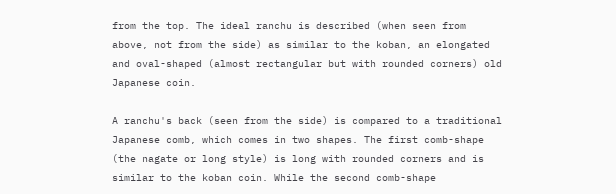from the top. The ideal ranchu is described (when seen from above, not from the side) as similar to the koban, an elongated and oval-shaped (almost rectangular but with rounded corners) old Japanese coin.

A ranchu's back (seen from the side) is compared to a traditional Japanese comb, which comes in two shapes. The first comb-shape (the nagate or long style) is long with rounded corners and is similar to the koban coin. While the second comb-shape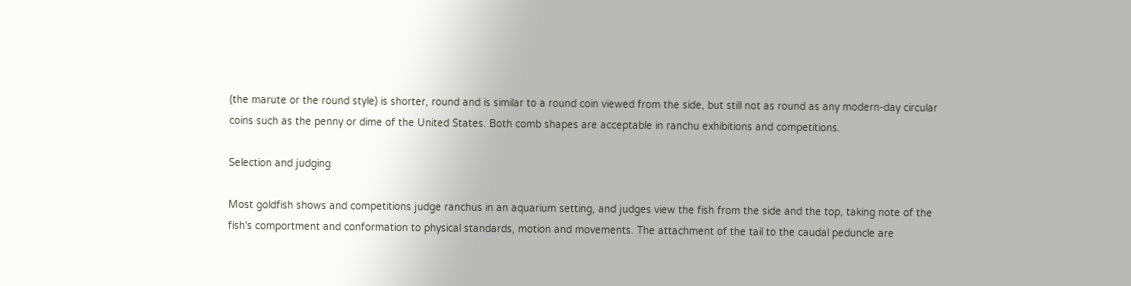(the marute or the round style) is shorter, round and is similar to a round coin viewed from the side, but still not as round as any modern-day circular coins such as the penny or dime of the United States. Both comb shapes are acceptable in ranchu exhibitions and competitions.

Selection and judging

Most goldfish shows and competitions judge ranchus in an aquarium setting, and judges view the fish from the side and the top, taking note of the fish's comportment and conformation to physical standards, motion and movements. The attachment of the tail to the caudal peduncle are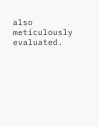also meticulously evaluated.